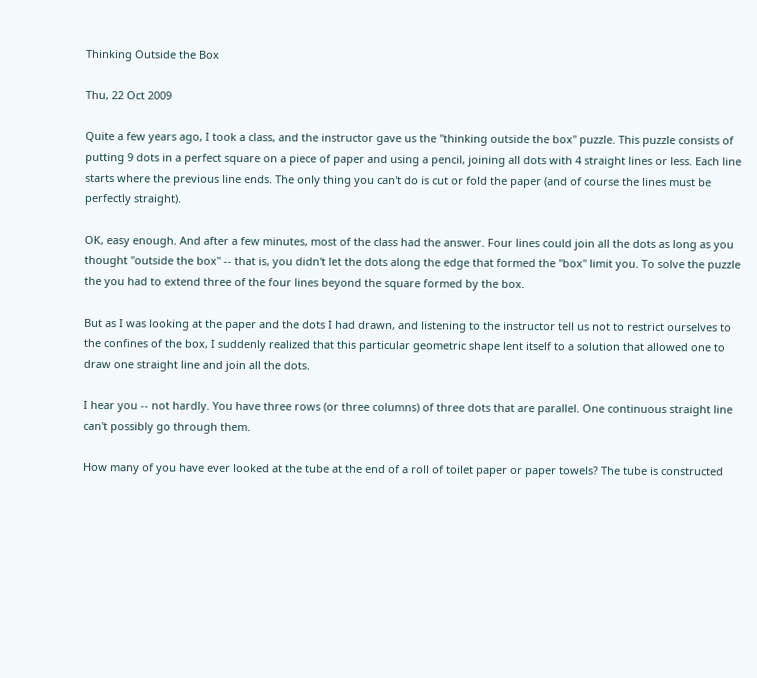Thinking Outside the Box

Thu, 22 Oct 2009

Quite a few years ago, I took a class, and the instructor gave us the "thinking outside the box" puzzle. This puzzle consists of putting 9 dots in a perfect square on a piece of paper and using a pencil, joining all dots with 4 straight lines or less. Each line starts where the previous line ends. The only thing you can't do is cut or fold the paper (and of course the lines must be perfectly straight).

OK, easy enough. And after a few minutes, most of the class had the answer. Four lines could join all the dots as long as you thought "outside the box" -- that is, you didn't let the dots along the edge that formed the "box" limit you. To solve the puzzle the you had to extend three of the four lines beyond the square formed by the box.

But as I was looking at the paper and the dots I had drawn, and listening to the instructor tell us not to restrict ourselves to the confines of the box, I suddenly realized that this particular geometric shape lent itself to a solution that allowed one to draw one straight line and join all the dots.

I hear you -- not hardly. You have three rows (or three columns) of three dots that are parallel. One continuous straight line can't possibly go through them.

How many of you have ever looked at the tube at the end of a roll of toilet paper or paper towels? The tube is constructed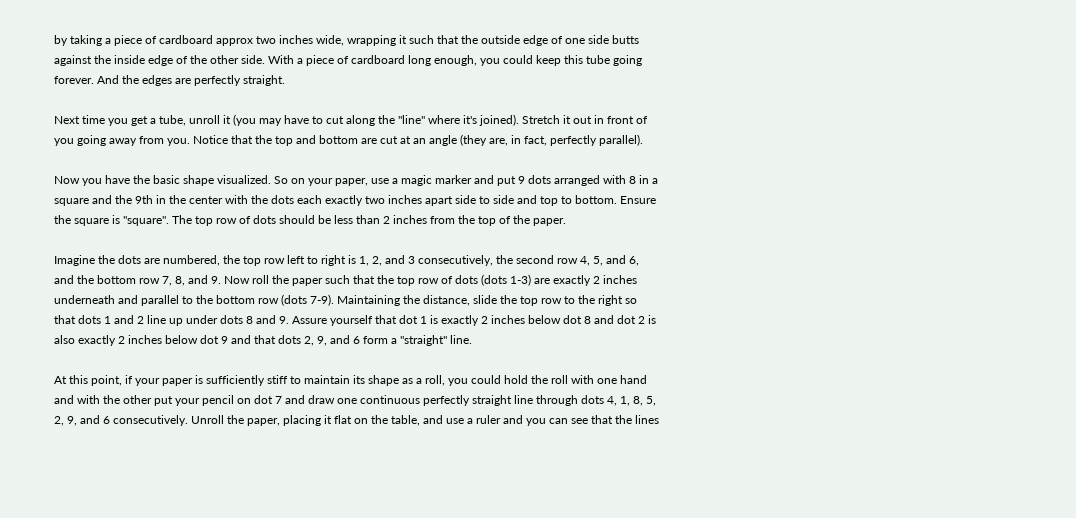by taking a piece of cardboard approx two inches wide, wrapping it such that the outside edge of one side butts against the inside edge of the other side. With a piece of cardboard long enough, you could keep this tube going forever. And the edges are perfectly straight.

Next time you get a tube, unroll it (you may have to cut along the "line" where it's joined). Stretch it out in front of you going away from you. Notice that the top and bottom are cut at an angle (they are, in fact, perfectly parallel).

Now you have the basic shape visualized. So on your paper, use a magic marker and put 9 dots arranged with 8 in a square and the 9th in the center with the dots each exactly two inches apart side to side and top to bottom. Ensure the square is "square". The top row of dots should be less than 2 inches from the top of the paper.

Imagine the dots are numbered, the top row left to right is 1, 2, and 3 consecutively, the second row 4, 5, and 6, and the bottom row 7, 8, and 9. Now roll the paper such that the top row of dots (dots 1-3) are exactly 2 inches underneath and parallel to the bottom row (dots 7-9). Maintaining the distance, slide the top row to the right so that dots 1 and 2 line up under dots 8 and 9. Assure yourself that dot 1 is exactly 2 inches below dot 8 and dot 2 is also exactly 2 inches below dot 9 and that dots 2, 9, and 6 form a "straight" line.

At this point, if your paper is sufficiently stiff to maintain its shape as a roll, you could hold the roll with one hand and with the other put your pencil on dot 7 and draw one continuous perfectly straight line through dots 4, 1, 8, 5, 2, 9, and 6 consecutively. Unroll the paper, placing it flat on the table, and use a ruler and you can see that the lines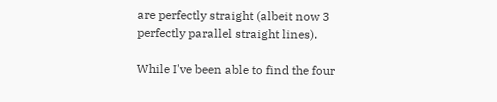are perfectly straight (albeit now 3 perfectly parallel straight lines).

While I've been able to find the four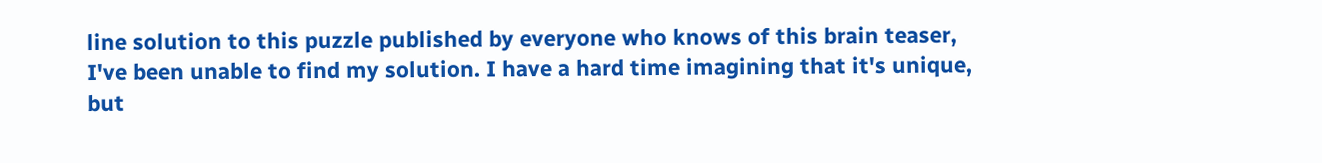line solution to this puzzle published by everyone who knows of this brain teaser, I've been unable to find my solution. I have a hard time imagining that it's unique, but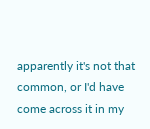apparently it's not that common, or I'd have come across it in my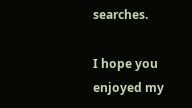searches.

I hope you enjoyed my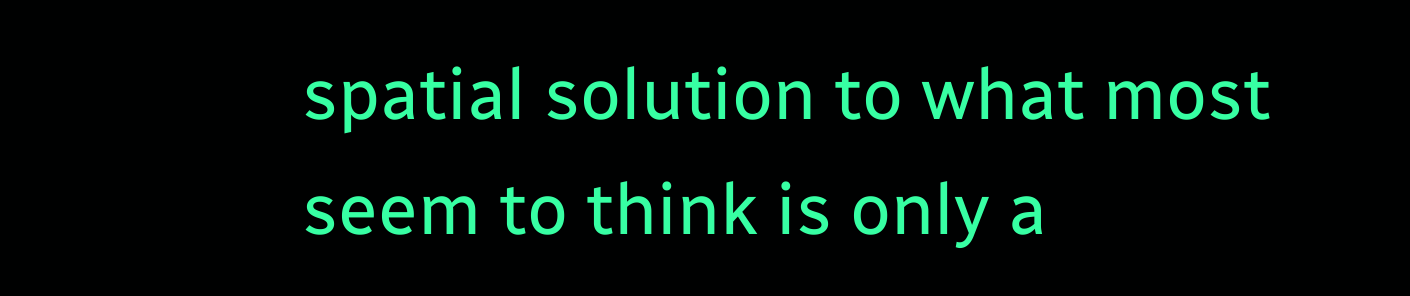spatial solution to what most seem to think is only a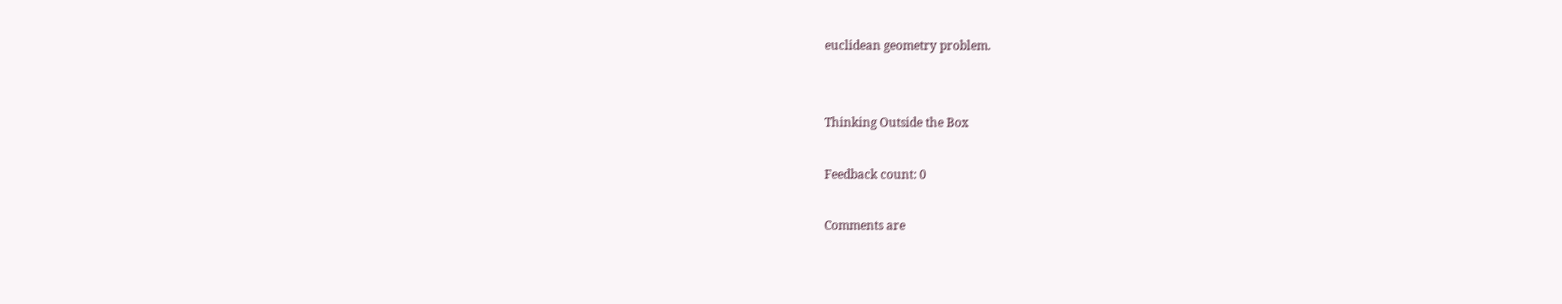euclidean geometry problem.


Thinking Outside the Box

Feedback count: 0

Comments are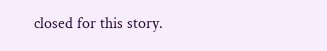closed for this story.